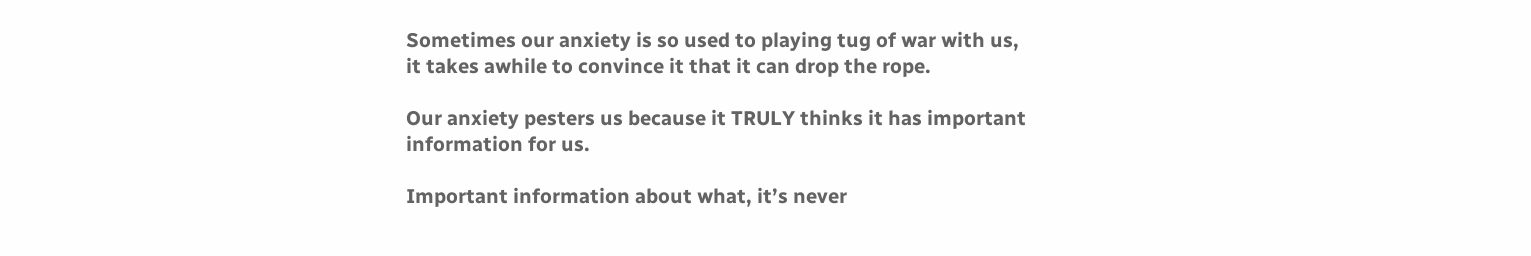Sometimes our anxiety is so used to playing tug of war with us, it takes awhile to convince it that it can drop the rope.

Our anxiety pesters us because it TRULY thinks it has important information for us.

Important information about what, it’s never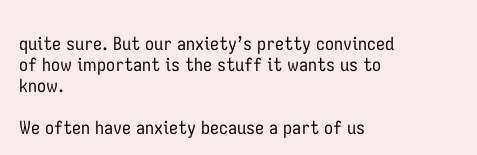quite sure. But our anxiety’s pretty convinced of how important is the stuff it wants us to know.

We often have anxiety because a part of us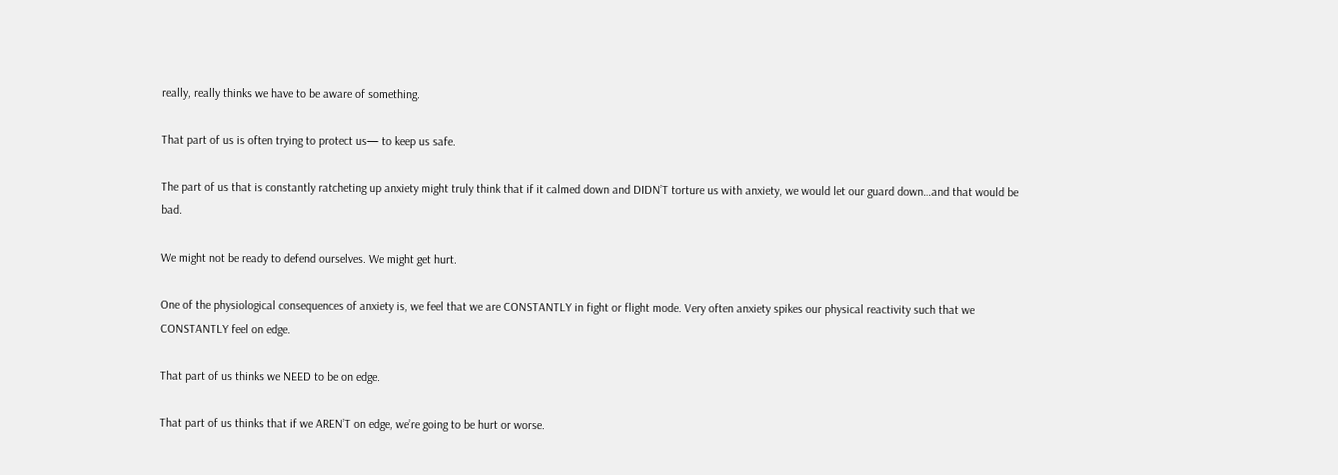really, really thinks we have to be aware of something.

That part of us is often trying to protect us— to keep us safe.

The part of us that is constantly ratcheting up anxiety might truly think that if it calmed down and DIDN’T torture us with anxiety, we would let our guard down…and that would be bad.

We might not be ready to defend ourselves. We might get hurt.

One of the physiological consequences of anxiety is, we feel that we are CONSTANTLY in fight or flight mode. Very often anxiety spikes our physical reactivity such that we CONSTANTLY feel on edge.

That part of us thinks we NEED to be on edge.

That part of us thinks that if we AREN’T on edge, we’re going to be hurt or worse.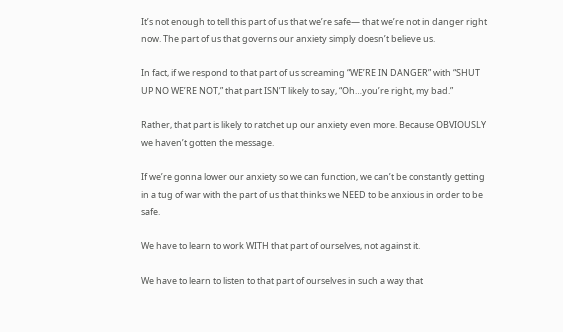It’s not enough to tell this part of us that we’re safe— that we’re not in danger right now. The part of us that governs our anxiety simply doesn’t believe us.

In fact, if we respond to that part of us screaming “WE’RE IN DANGER” with “SHUT UP NO WE’RE NOT,” that part ISN’T likely to say, “Oh…you’re right, my bad.”

Rather, that part is likely to ratchet up our anxiety even more. Because OBVIOUSLY we haven’t gotten the message.

If we’re gonna lower our anxiety so we can function, we can’t be constantly getting in a tug of war with the part of us that thinks we NEED to be anxious in order to be safe.

We have to learn to work WITH that part of ourselves, not against it.

We have to learn to listen to that part of ourselves in such a way that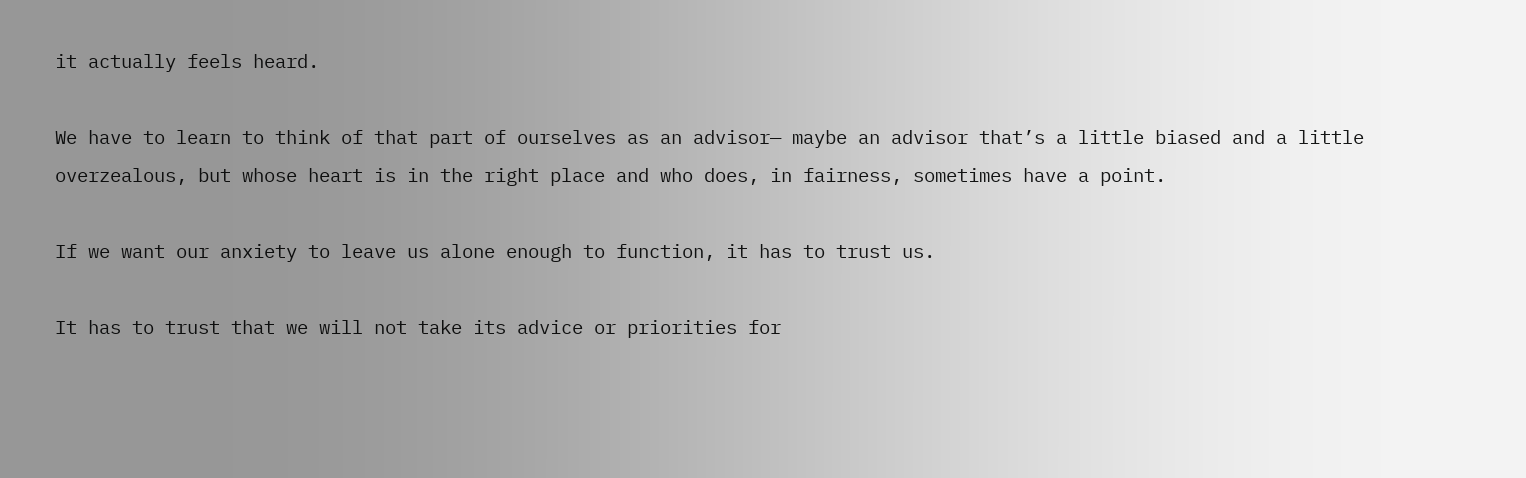it actually feels heard.

We have to learn to think of that part of ourselves as an advisor— maybe an advisor that’s a little biased and a little overzealous, but whose heart is in the right place and who does, in fairness, sometimes have a point.

If we want our anxiety to leave us alone enough to function, it has to trust us.

It has to trust that we will not take its advice or priorities for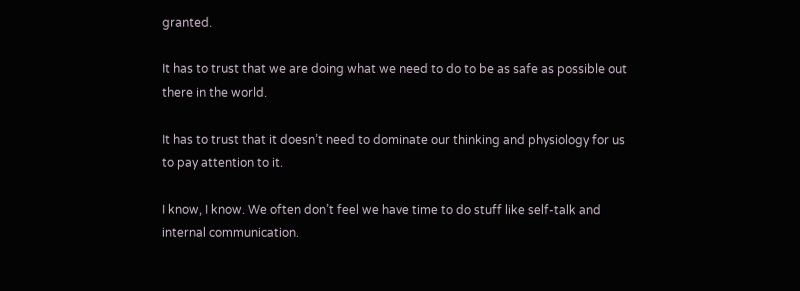granted.

It has to trust that we are doing what we need to do to be as safe as possible out there in the world.

It has to trust that it doesn’t need to dominate our thinking and physiology for us to pay attention to it.

I know, I know. We often don’t feel we have time to do stuff like self-talk and internal communication.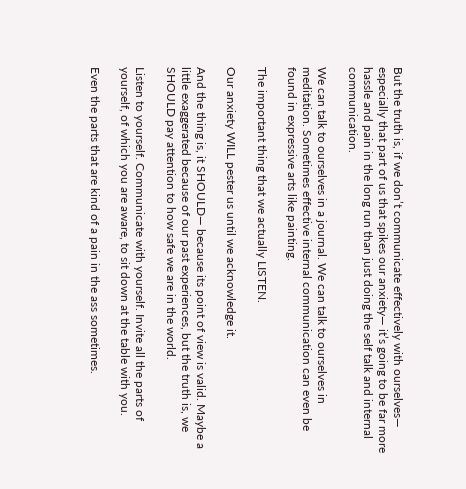But the truth is, if we don’t communicate effectively with ourselves— especially that part of us that spikes our anxiety— it’s going to be far more hassle and pain in the long run than just doing the self talk and internal communication.

We can talk to ourselves in a journal. We can talk to ourselves in meditation. Sometimes effective internal communication can even be found in expressive arts like painting.

The important thing that we actually LISTEN.

Our anxiety WILL pester us until we acknowledge it.

And the thing is, it SHOULD— because its point of view is valid. Maybe a little exaggerated because of our past experiences, but the truth is, we SHOULD pay attention to how safe we are in the world.

Listen to yourself. Communicate with yourself. Invite all the parts of yourself, of which you are aware, to sit down at the table with you.

Even the parts that are kind of a pain in the ass sometimes.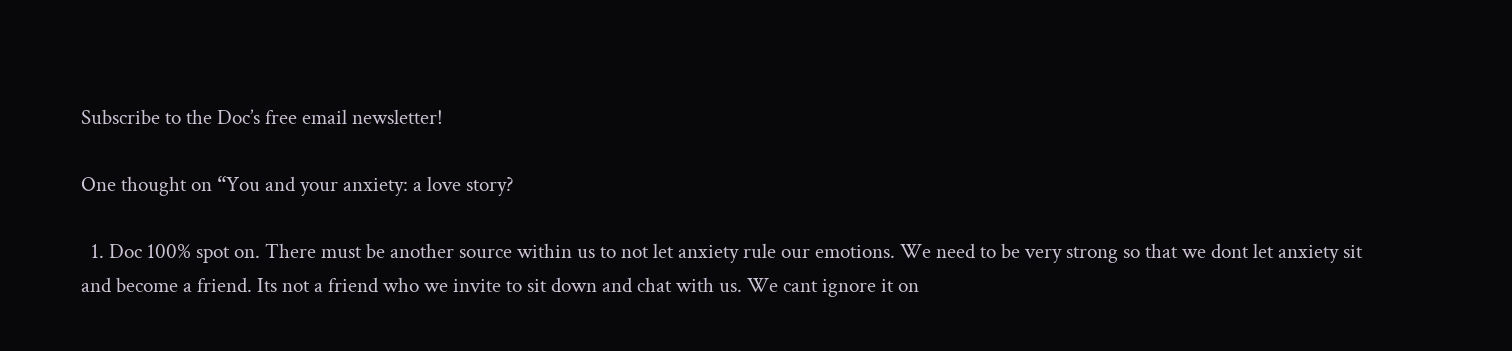Subscribe to the Doc’s free email newsletter!

One thought on “You and your anxiety: a love story?

  1. Doc 100% spot on. There must be another source within us to not let anxiety rule our emotions. We need to be very strong so that we dont let anxiety sit and become a friend. Its not a friend who we invite to sit down and chat with us. We cant ignore it on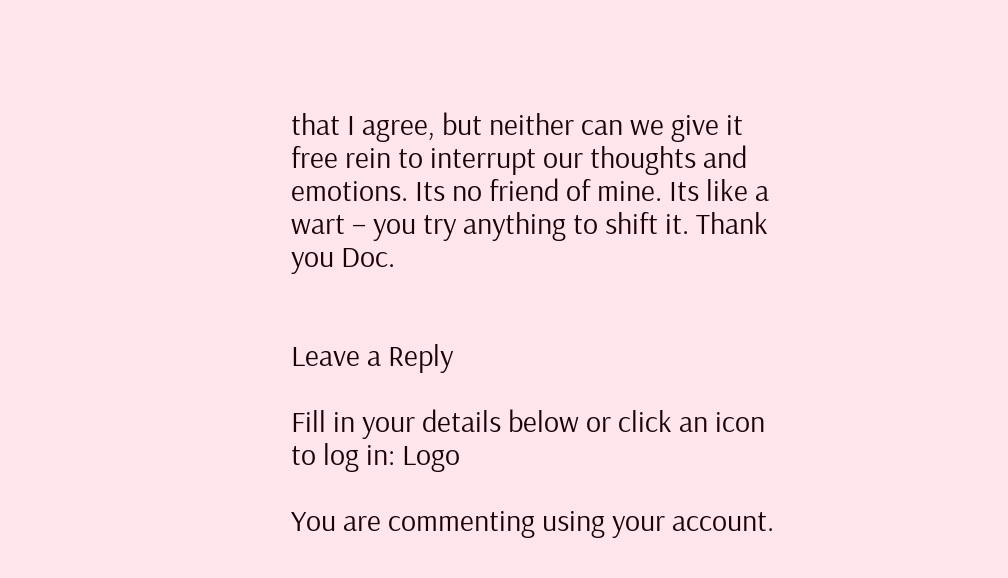that I agree, but neither can we give it free rein to interrupt our thoughts and emotions. Its no friend of mine. Its like a wart – you try anything to shift it. Thank you Doc.


Leave a Reply

Fill in your details below or click an icon to log in: Logo

You are commenting using your account.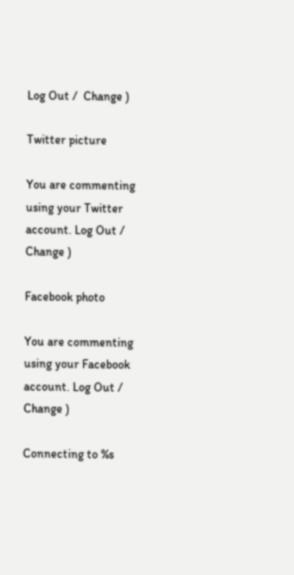Log Out /  Change )

Twitter picture

You are commenting using your Twitter account. Log Out /  Change )

Facebook photo

You are commenting using your Facebook account. Log Out /  Change )

Connecting to %s